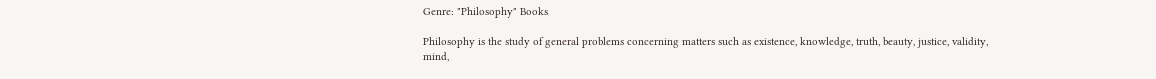Genre: "Philosophy" Books

Philosophy is the study of general problems concerning matters such as existence, knowledge, truth, beauty, justice, validity, mind,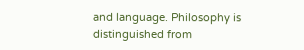and language. Philosophy is distinguished from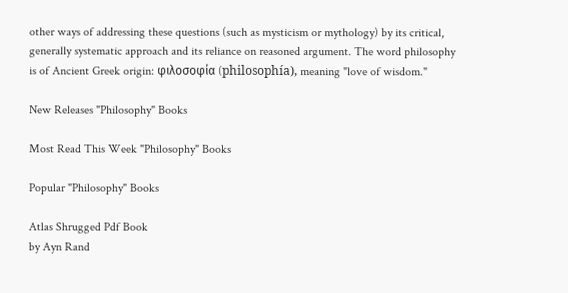other ways of addressing these questions (such as mysticism or mythology) by its critical, generally systematic approach and its reliance on reasoned argument. The word philosophy is of Ancient Greek origin: φιλοσοφία (philosophía), meaning "love of wisdom."

New Releases "Philosophy" Books

Most Read This Week "Philosophy" Books

Popular "Philosophy" Books

Atlas Shrugged Pdf Book
by Ayn Rand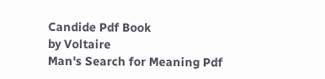Candide Pdf Book
by Voltaire
Man's Search for Meaning Pdf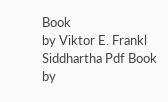Book
by Viktor E. Frankl
Siddhartha Pdf Book
by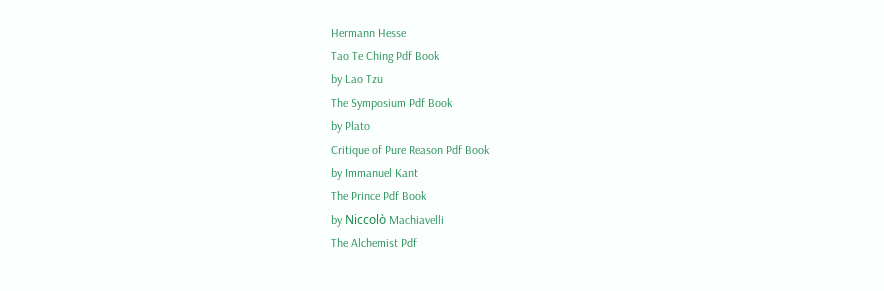Hermann Hesse
Tao Te Ching Pdf Book
by Lao Tzu
The Symposium Pdf Book
by Plato
Critique of Pure Reason Pdf Book
by Immanuel Kant
The Prince Pdf Book
by Niccolò Machiavelli
The Alchemist Pdf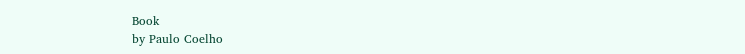Book
by Paulo Coelho